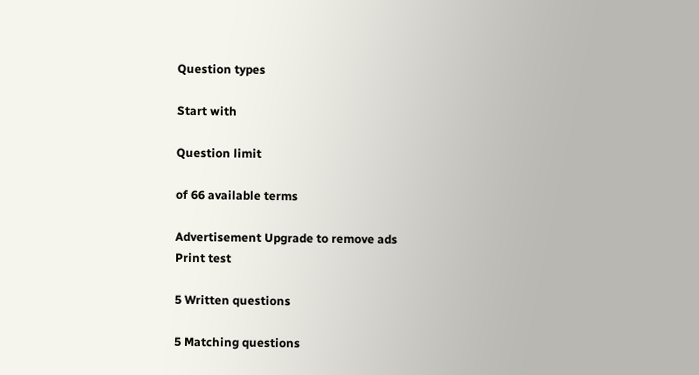Question types

Start with

Question limit

of 66 available terms

Advertisement Upgrade to remove ads
Print test

5 Written questions

5 Matching questions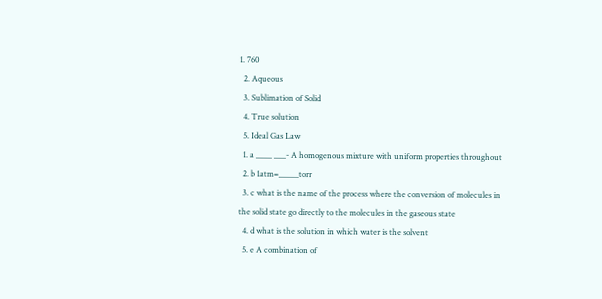1. 760
  2. Aqueous
  3. Sublimation of Solid
  4. True solution
  5. Ideal Gas Law
  1. a ____ ___- A homogenous mixture with uniform properties throughout
  2. b 1atm=_____torr
  3. c what is the name of the process where the conversion of molecules in the solid state go directly to the molecules in the gaseous state
  4. d what is the solution in which water is the solvent
  5. e A combination of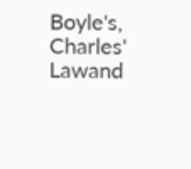Boyle's, Charles' Lawand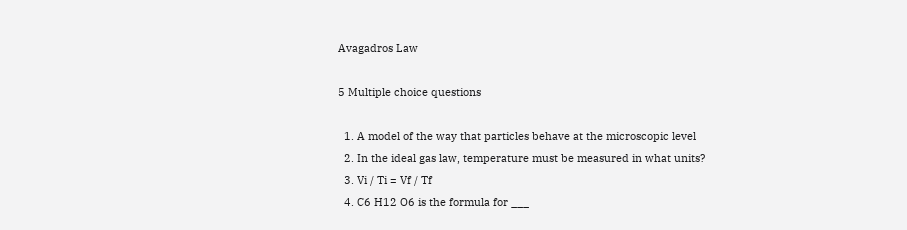Avagadros Law

5 Multiple choice questions

  1. A model of the way that particles behave at the microscopic level
  2. In the ideal gas law, temperature must be measured in what units?
  3. Vi / Ti = Vf / Tf
  4. C6 H12 O6 is the formula for ___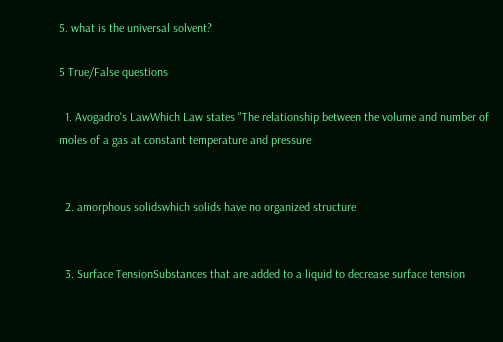5. what is the universal solvent?

5 True/False questions

  1. Avogadro's LawWhich Law states "The relationship between the volume and number of moles of a gas at constant temperature and pressure


  2. amorphous solidswhich solids have no organized structure


  3. Surface TensionSubstances that are added to a liquid to decrease surface tension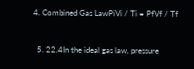4. Combined Gas LawPiVi / Ti = PfVf / Tf


  5. 22.4In the ideal gas law, pressure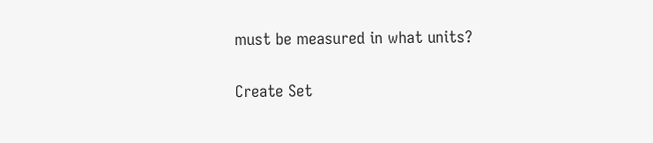must be measured in what units?


Create Set